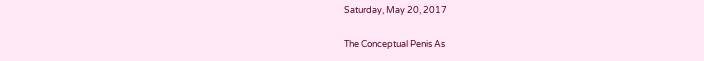Saturday, May 20, 2017

The Conceptual Penis As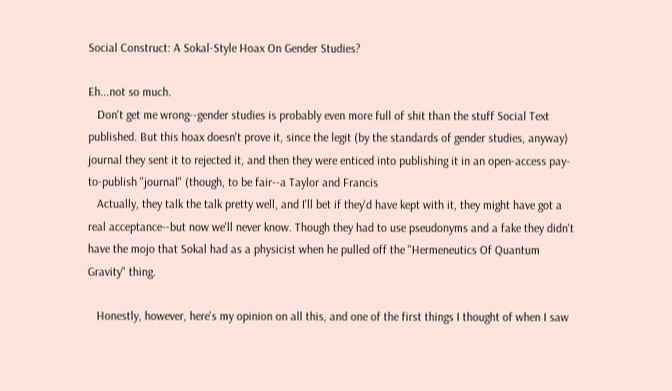Social Construct: A Sokal-Style Hoax On Gender Studies?

Eh...not so much.
   Don't get me wrong--gender studies is probably even more full of shit than the stuff Social Text published. But this hoax doesn't prove it, since the legit (by the standards of gender studies, anyway) journal they sent it to rejected it, and then they were enticed into publishing it in an open-access pay-to-publish "journal" (though, to be fair--a Taylor and Francis
   Actually, they talk the talk pretty well, and I'll bet if they'd have kept with it, they might have got a real acceptance--but now we'll never know. Though they had to use pseudonyms and a fake they didn't have the mojo that Sokal had as a physicist when he pulled off the "Hermeneutics Of Quantum Gravity" thing.

   Honestly, however, here's my opinion on all this, and one of the first things I thought of when I saw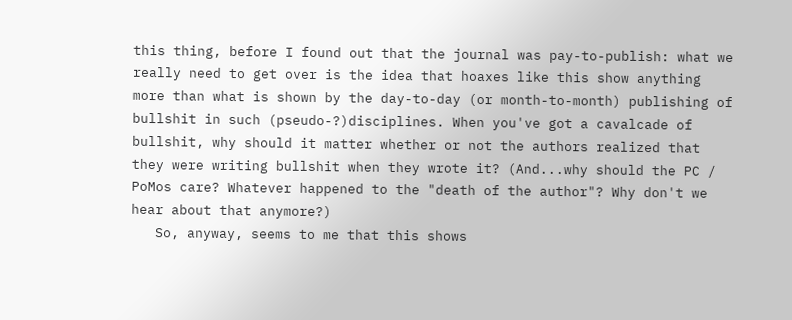this thing, before I found out that the journal was pay-to-publish: what we really need to get over is the idea that hoaxes like this show anything more than what is shown by the day-to-day (or month-to-month) publishing of bullshit in such (pseudo-?)disciplines. When you've got a cavalcade of bullshit, why should it matter whether or not the authors realized that they were writing bullshit when they wrote it? (And...why should the PC / PoMos care? Whatever happened to the "death of the author"? Why don't we hear about that anymore?)
   So, anyway, seems to me that this shows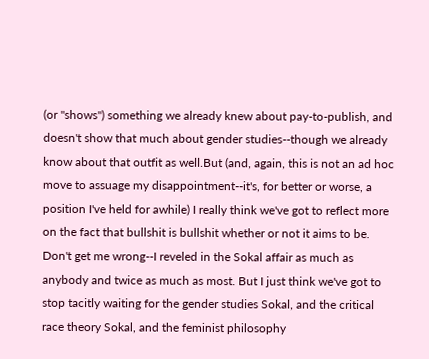(or "shows") something we already knew about pay-to-publish, and doesn't show that much about gender studies--though we already know about that outfit as well.But (and, again, this is not an ad hoc move to assuage my disappointment--it's, for better or worse, a position I've held for awhile) I really think we've got to reflect more on the fact that bullshit is bullshit whether or not it aims to be. Don't get me wrong--I reveled in the Sokal affair as much as anybody and twice as much as most. But I just think we've got to stop tacitly waiting for the gender studies Sokal, and the critical race theory Sokal, and the feminist philosophy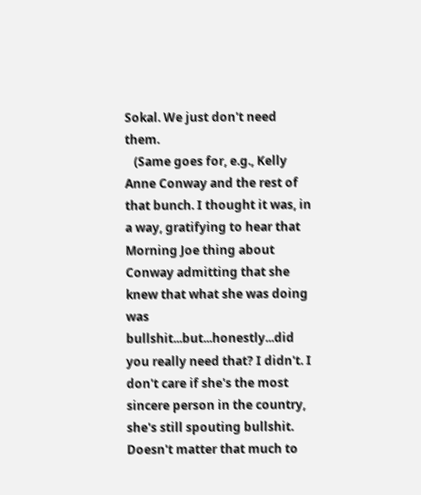Sokal. We just don't need them.
   (Same goes for, e.g., Kelly Anne Conway and the rest of that bunch. I thought it was, in a way, gratifying to hear that Morning Joe thing about Conway admitting that she knew that what she was doing was bullshit...but...honestly...did you really need that? I didn't. I don't care if she's the most sincere person in the country, she's still spouting bullshit. Doesn't matter that much to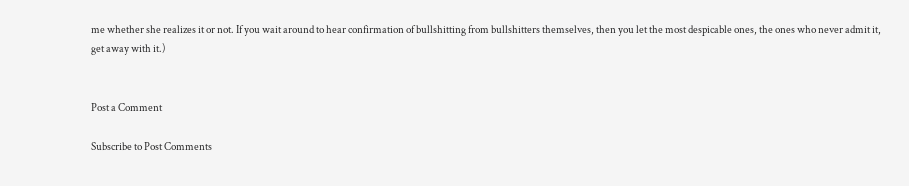me whether she realizes it or not. If you wait around to hear confirmation of bullshitting from bullshitters themselves, then you let the most despicable ones, the ones who never admit it, get away with it.)


Post a Comment

Subscribe to Post Comments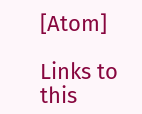[Atom]

Links to this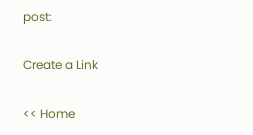post:

Create a Link

<< Home